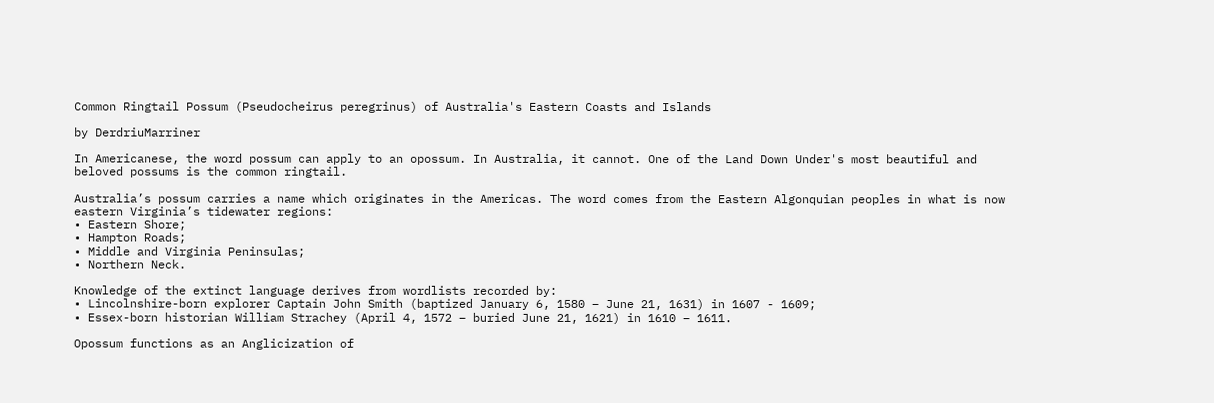Common Ringtail Possum (Pseudocheirus peregrinus) of Australia's Eastern Coasts and Islands

by DerdriuMarriner

In Americanese, the word possum can apply to an opossum. In Australia, it cannot. One of the Land Down Under's most beautiful and beloved possums is the common ringtail.

Australia’s possum carries a name which originates in the Americas. The word comes from the Eastern Algonquian peoples in what is now eastern Virginia’s tidewater regions:
• Eastern Shore;
• Hampton Roads;
• Middle and Virginia Peninsulas;
• Northern Neck.

Knowledge of the extinct language derives from wordlists recorded by:
• Lincolnshire-born explorer Captain John Smith (baptized January 6, 1580 – June 21, 1631) in 1607 - 1609;
• Essex-born historian William Strachey (April 4, 1572 – buried June 21, 1621) in 1610 – 1611.

Opossum functions as an Anglicization of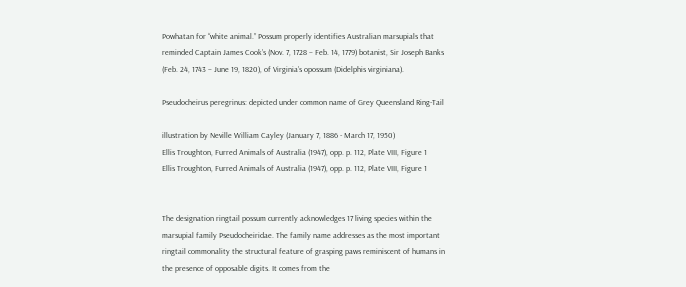Powhatan for “white animal.” Possum properly identifies Australian marsupials that reminded Captain James Cook’s (Nov. 7, 1728 – Feb. 14, 1779) botanist, Sir Joseph Banks (Feb. 24, 1743 – June 19, 1820), of Virginia’s opossum (Didelphis virginiana).

Pseudocheirus peregrinus: depicted under common name of Grey Queensland Ring-Tail

illustration by Neville William Cayley (January 7, 1886 - March 17, 1950)
Ellis Troughton, Furred Animals of Australia (1947), opp. p. 112, Plate VIII, Figure 1
Ellis Troughton, Furred Animals of Australia (1947), opp. p. 112, Plate VIII, Figure 1


The designation ringtail possum currently acknowledges 17 living species within the marsupial family Pseudocheiridae. The family name addresses as the most important ringtail commonality the structural feature of grasping paws reminiscent of humans in the presence of opposable digits. It comes from the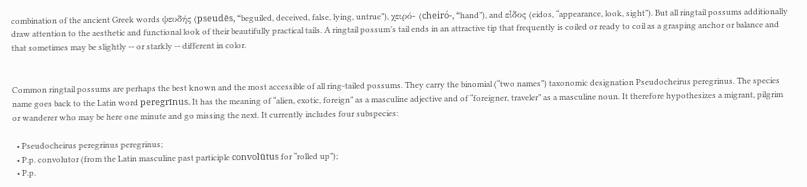combination of the ancient Greek words ψευδής (pseudēs, “beguiled, deceived, false, lying, untrue”), χειρό- (cheiró-, “hand”), and εἶδος (eidos, “appearance, look, sight”). But all ringtail possums additionally draw attention to the aesthetic and functional look of their beautifully practical tails. A ringtail possum’s tail ends in an attractive tip that frequently is coiled or ready to coil as a grasping anchor or balance and that sometimes may be slightly -- or starkly -- different in color.


Common ringtail possums are perhaps the best known and the most accessible of all ring-tailed possums. They carry the binomial (“two names”) taxonomic designation Pseudocheirus peregrinus. The species name goes back to the Latin word peregrīnus. It has the meaning of “alien, exotic, foreign” as a masculine adjective and of “foreigner, traveler” as a masculine noun. It therefore hypothesizes a migrant, pilgrim or wanderer who may be here one minute and go missing the next. It currently includes four subspecies:

  • Pseudocheirus peregrinus peregrinus;
  • P.p. convolutor (from the Latin masculine past participle convolūtus for “rolled up”);
  • P.p.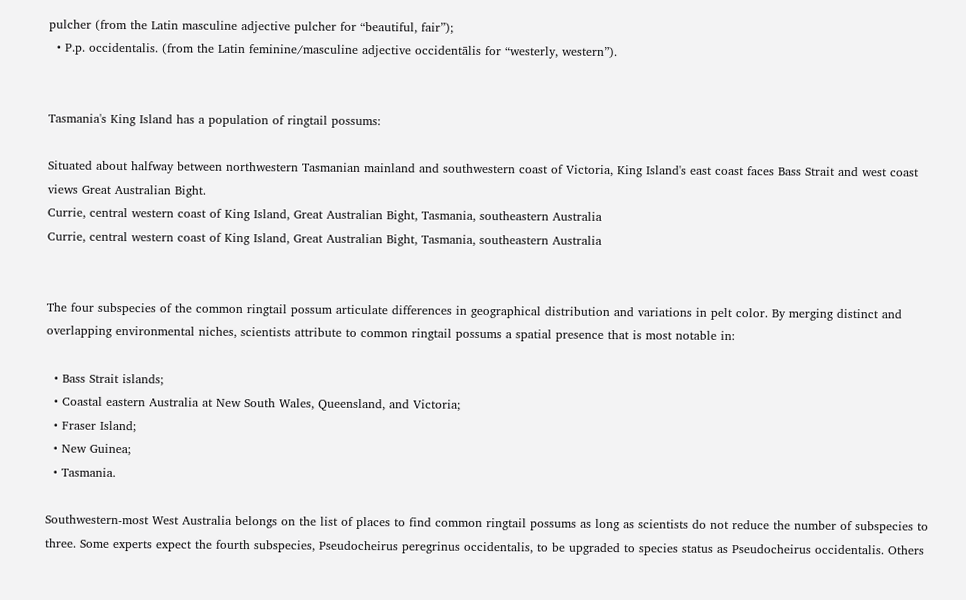pulcher (from the Latin masculine adjective pulcher for “beautiful, fair”);
  • P.p. occidentalis. (from the Latin feminine/masculine adjective occidentālis for “westerly, western”).


Tasmania's King Island has a population of ringtail possums:

Situated about halfway between northwestern Tasmanian mainland and southwestern coast of Victoria, King Island's east coast faces Bass Strait and west coast views Great Australian Bight.
Currie, central western coast of King Island, Great Australian Bight, Tasmania, southeastern Australia
Currie, central western coast of King Island, Great Australian Bight, Tasmania, southeastern Australia


The four subspecies of the common ringtail possum articulate differences in geographical distribution and variations in pelt color. By merging distinct and overlapping environmental niches, scientists attribute to common ringtail possums a spatial presence that is most notable in:

  • Bass Strait islands;
  • Coastal eastern Australia at New South Wales, Queensland, and Victoria;
  • Fraser Island;
  • New Guinea;
  • Tasmania.

Southwestern-most West Australia belongs on the list of places to find common ringtail possums as long as scientists do not reduce the number of subspecies to three. Some experts expect the fourth subspecies, Pseudocheirus peregrinus occidentalis, to be upgraded to species status as Pseudocheirus occidentalis. Others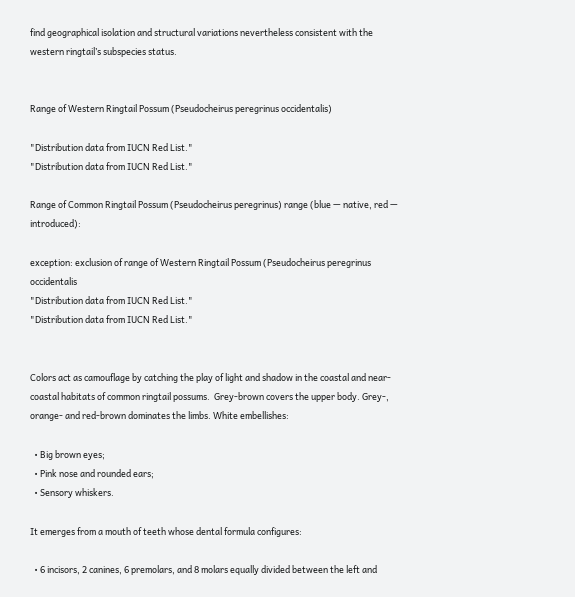find geographical isolation and structural variations nevertheless consistent with the western ringtail’s subspecies status.


Range of Western Ringtail Possum (Pseudocheirus peregrinus occidentalis)

"Distribution data from IUCN Red List."
"Distribution data from IUCN Red List."

Range of Common Ringtail Possum (Pseudocheirus peregrinus) range (blue — native, red — introduced):

exception: exclusion of range of Western Ringtail Possum (Pseudocheirus peregrinus occidentalis
"Distribution data from IUCN Red List."
"Distribution data from IUCN Red List."


Colors act as camouflage by catching the play of light and shadow in the coastal and near-coastal habitats of common ringtail possums.  Grey-brown covers the upper body. Grey-, orange- and red-brown dominates the limbs. White embellishes:

  • Big brown eyes;
  • Pink nose and rounded ears;
  • Sensory whiskers.

It emerges from a mouth of teeth whose dental formula configures:

  • 6 incisors, 2 canines, 6 premolars, and 8 molars equally divided between the left and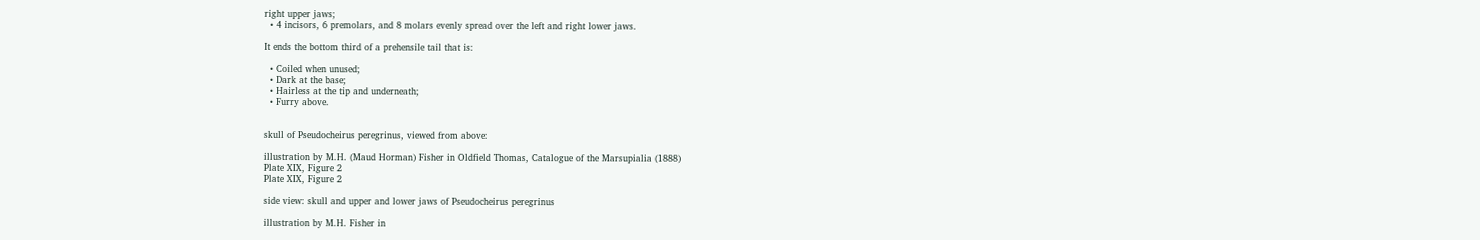right upper jaws;
  • 4 incisors, 6 premolars, and 8 molars evenly spread over the left and right lower jaws.

It ends the bottom third of a prehensile tail that is:

  • Coiled when unused;
  • Dark at the base;
  • Hairless at the tip and underneath;
  • Furry above.


skull of Pseudocheirus peregrinus, viewed from above:

illustration by M.H. (Maud Horman) Fisher in Oldfield Thomas, Catalogue of the Marsupialia (1888)
Plate XIX, Figure 2
Plate XIX, Figure 2

side view: skull and upper and lower jaws of Pseudocheirus peregrinus

illustration by M.H. Fisher in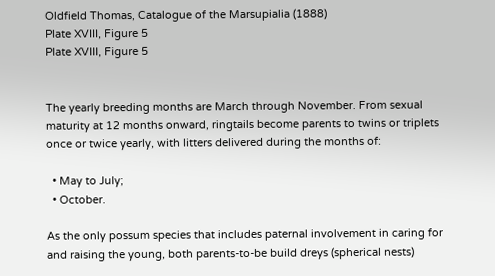Oldfield Thomas, Catalogue of the Marsupialia (1888)
Plate XVIII, Figure 5
Plate XVIII, Figure 5


The yearly breeding months are March through November. From sexual maturity at 12 months onward, ringtails become parents to twins or triplets once or twice yearly, with litters delivered during the months of:

  • May to July;
  • October.

As the only possum species that includes paternal involvement in caring for and raising the young, both parents-to-be build dreys (spherical nests)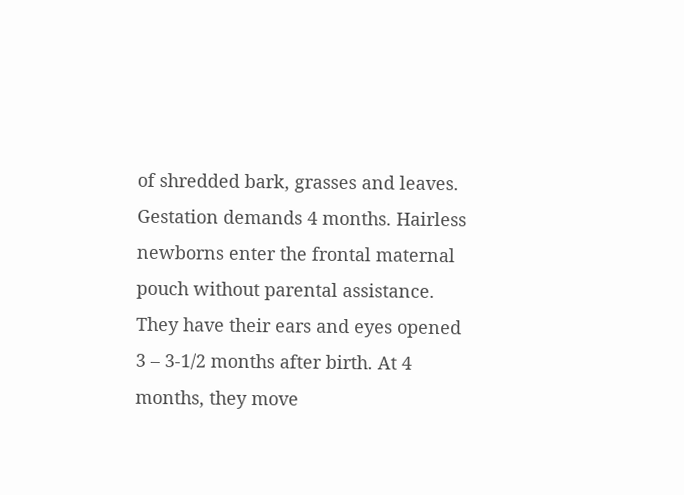of shredded bark, grasses and leaves. Gestation demands 4 months. Hairless newborns enter the frontal maternal pouch without parental assistance. They have their ears and eyes opened 3 – 3-1/2 months after birth. At 4 months, they move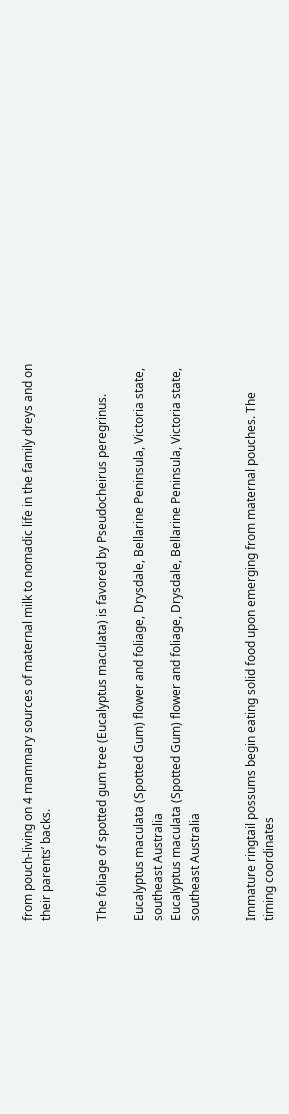from pouch-living on 4 mammary sources of maternal milk to nomadic life in the family dreys and on their parents’ backs.


The foliage of spotted gum tree (Eucalyptus maculata) is favored by Pseudocheirus peregrinus.

Eucalyptus maculata (Spotted Gum) flower and foliage, Drysdale, Bellarine Peninsula, Victoria state, southeast Australia
Eucalyptus maculata (Spotted Gum) flower and foliage, Drysdale, Bellarine Peninsula, Victoria state, southeast Australia


Immature ringtail possums begin eating solid food upon emerging from maternal pouches. The timing coordinates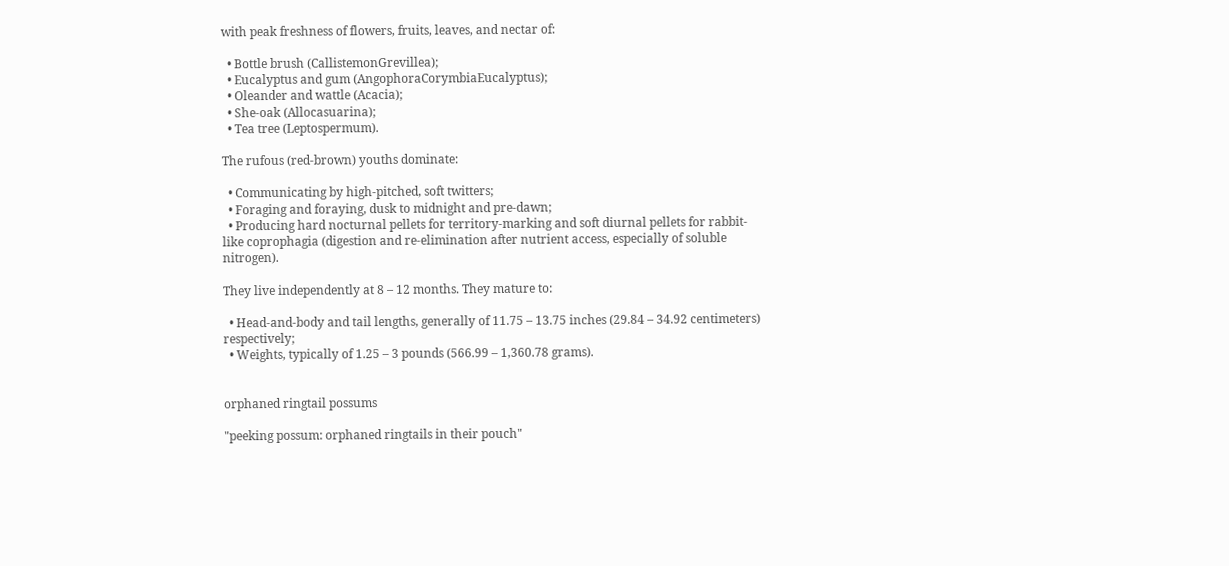with peak freshness of flowers, fruits, leaves, and nectar of:

  • Bottle brush (CallistemonGrevillea);
  • Eucalyptus and gum (AngophoraCorymbiaEucalyptus);
  • Oleander and wattle (Acacia);
  • She-oak (Allocasuarina);
  • Tea tree (Leptospermum).

The rufous (red-brown) youths dominate:

  • Communicating by high-pitched, soft twitters;
  • Foraging and foraying, dusk to midnight and pre-dawn;
  • Producing hard nocturnal pellets for territory-marking and soft diurnal pellets for rabbit-like coprophagia (digestion and re-elimination after nutrient access, especially of soluble nitrogen).

They live independently at 8 – 12 months. They mature to:

  • Head-and-body and tail lengths, generally of 11.75 – 13.75 inches (29.84 – 34.92 centimeters) respectively;
  • Weights, typically of 1.25 – 3 pounds (566.99 – 1,360.78 grams).


orphaned ringtail possums

"peeking possum: orphaned ringtails in their pouch"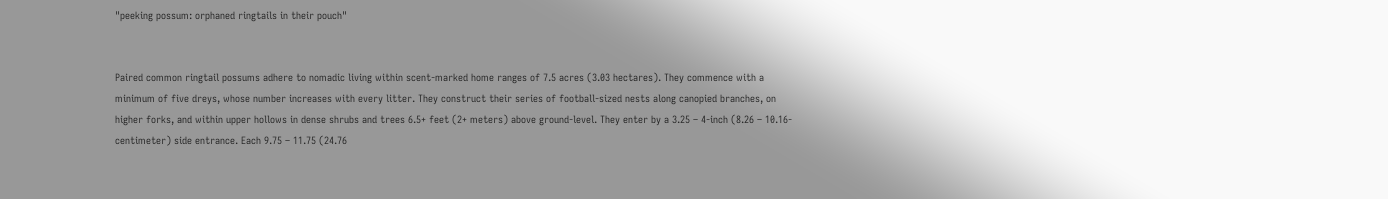"peeking possum: orphaned ringtails in their pouch"


Paired common ringtail possums adhere to nomadic living within scent-marked home ranges of 7.5 acres (3.03 hectares). They commence with a minimum of five dreys, whose number increases with every litter. They construct their series of football-sized nests along canopied branches, on higher forks, and within upper hollows in dense shrubs and trees 6.5+ feet (2+ meters) above ground-level. They enter by a 3.25 – 4-inch (8.26 – 10.16-centimeter) side entrance. Each 9.75 – 11.75 (24.76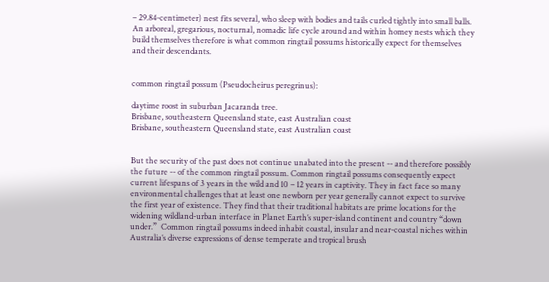– 29.84-centimeter) nest fits several, who sleep with bodies and tails curled tightly into small balls. An arboreal, gregarious, nocturnal, nomadic life cycle around and within homey nests which they build themselves therefore is what common ringtail possums historically expect for themselves and their descendants.


common ringtail possum (Pseudocheirus peregrinus):

daytime roost in suburban Jacaranda tree.
Brisbane, southeastern Queensland state, east Australian coast
Brisbane, southeastern Queensland state, east Australian coast


But the security of the past does not continue unabated into the present -- and therefore possibly the future -- of the common ringtail possum. Common ringtail possums consequently expect current lifespans of 3 years in the wild and 10 – 12 years in captivity. They in fact face so many environmental challenges that at least one newborn per year generally cannot expect to survive the first year of existence. They find that their traditional habitats are prime locations for the widening wildland-urban interface in Planet Earth’s super-island continent and country “down under.”  Common ringtail possums indeed inhabit coastal, insular and near-coastal niches within Australia’s diverse expressions of dense temperate and tropical brush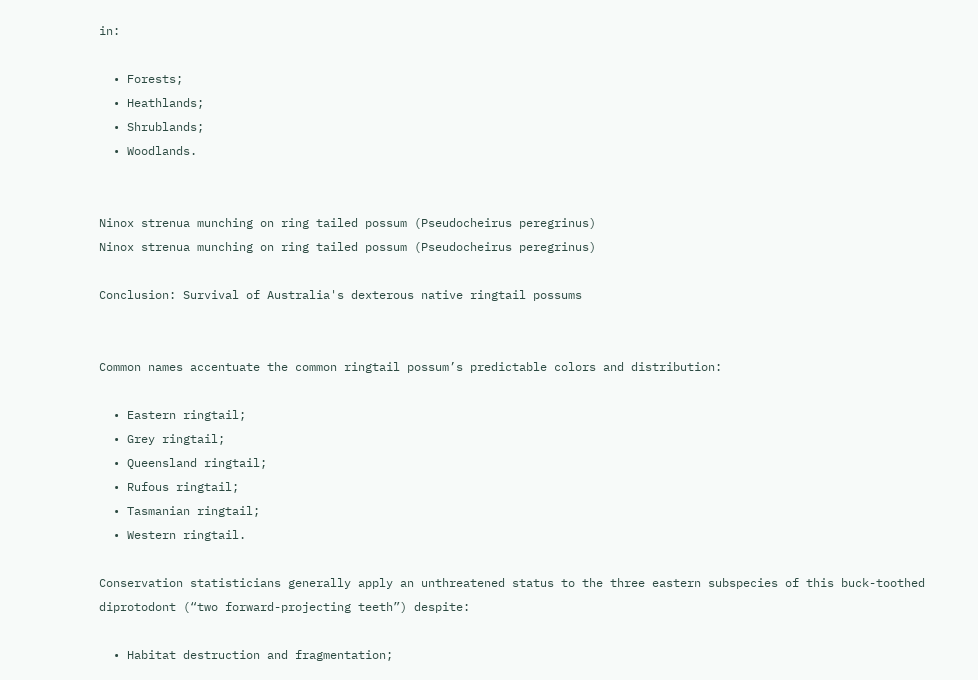in:

  • Forests;
  • Heathlands;
  • Shrublands;
  • Woodlands.


Ninox strenua munching on ring tailed possum (Pseudocheirus peregrinus)
Ninox strenua munching on ring tailed possum (Pseudocheirus peregrinus)

Conclusion: Survival of Australia's dexterous native ringtail possums


Common names accentuate the common ringtail possum’s predictable colors and distribution:

  • Eastern ringtail;
  • Grey ringtail;
  • Queensland ringtail;
  • Rufous ringtail;
  • Tasmanian ringtail;
  • Western ringtail.

Conservation statisticians generally apply an unthreatened status to the three eastern subspecies of this buck-toothed diprotodont (“two forward-projecting teeth”) despite:

  • Habitat destruction and fragmentation;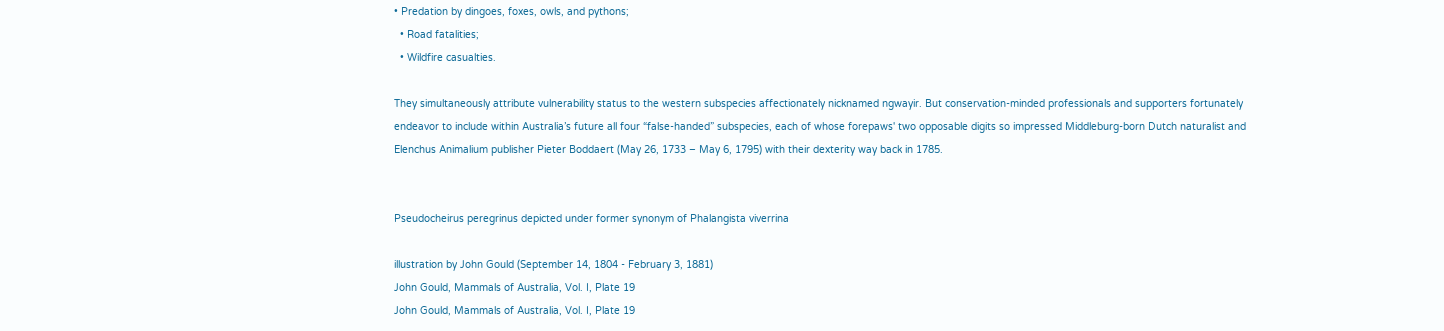• Predation by dingoes, foxes, owls, and pythons;
  • Road fatalities;
  • Wildfire casualties.

They simultaneously attribute vulnerability status to the western subspecies affectionately nicknamed ngwayir. But conservation-minded professionals and supporters fortunately endeavor to include within Australia’s future all four “false-handed” subspecies, each of whose forepaws' two opposable digits so impressed Middleburg-born Dutch naturalist and Elenchus Animalium publisher Pieter Boddaert (May 26, 1733 – May 6, 1795) with their dexterity way back in 1785.


Pseudocheirus peregrinus depicted under former synonym of Phalangista viverrina

illustration by John Gould (September 14, 1804 - February 3, 1881)
John Gould, Mammals of Australia, Vol. I, Plate 19
John Gould, Mammals of Australia, Vol. I, Plate 19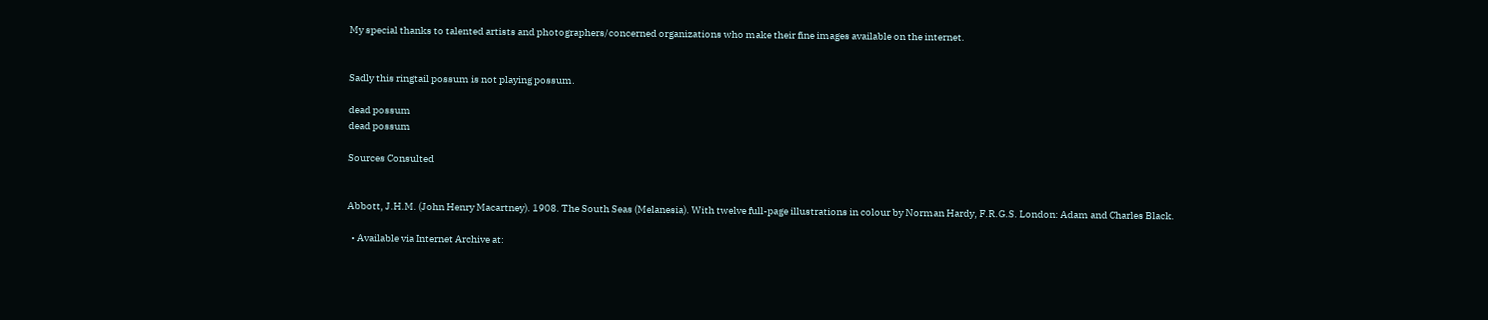My special thanks to talented artists and photographers/concerned organizations who make their fine images available on the internet.


Sadly this ringtail possum is not playing possum.

dead possum
dead possum

Sources Consulted


Abbott, J.H.M. (John Henry Macartney). 1908. The South Seas (Melanesia). With twelve full-page illustrations in colour by Norman Hardy, F.R.G.S. London: Adam and Charles Black.

  • Available via Internet Archive at: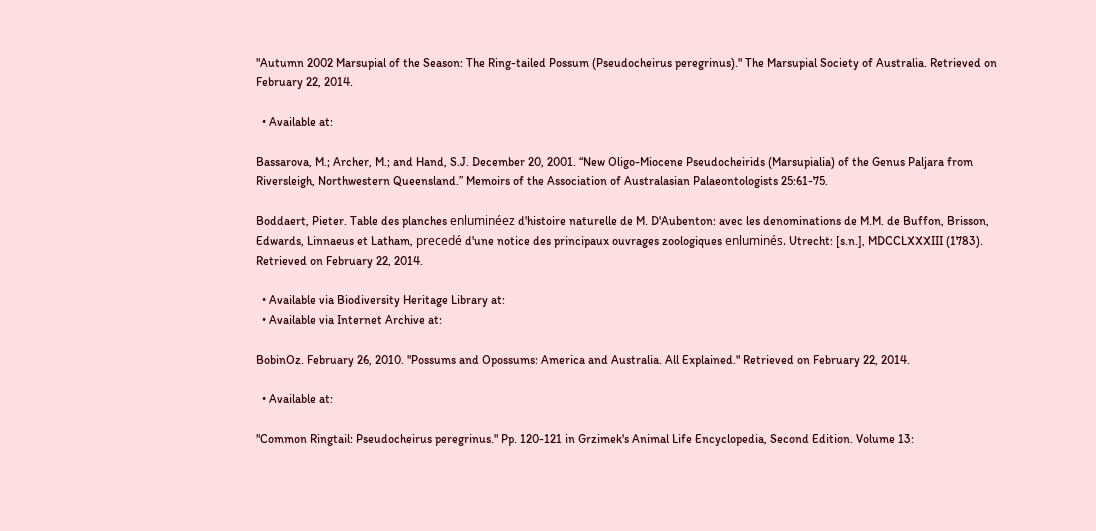"Autumn 2002 Marsupial of the Season: The Ring-tailed Possum (Pseudocheirus peregrinus)." The Marsupial Society of Australia. Retrieved on February 22, 2014.

  • Available at:

Bassarova, M.; Archer, M.; and Hand, S.J. December 20, 2001. “New Oligo-Miocene Pseudocheirids (Marsupialia) of the Genus Paljara from Riversleigh, Northwestern Queensland.” Memoirs of the Association of Australasian Palaeontologists 25:61-75.

Boddaert, Pieter. Table des planches enluminéez d'histoire naturelle de M. D'Aubenton: avec les denominations de M.M. de Buffon, Brisson, Edwards, Linnaeus et Latham, precedé d'une notice des principaux ouvrages zoologiques enluminés. Utrecht: [s.n.], MDCCLXXXIII (1783). Retrieved on February 22, 2014.

  • Available via Biodiversity Heritage Library at:
  • Available via Internet Archive at:

BobinOz. February 26, 2010. "Possums and Opossums: America and Australia. All Explained." Retrieved on February 22, 2014.

  • Available at:

"Common Ringtail: Pseudocheirus peregrinus." Pp. 120-121 in Grzimek's Animal Life Encyclopedia, Second Edition. Volume 13: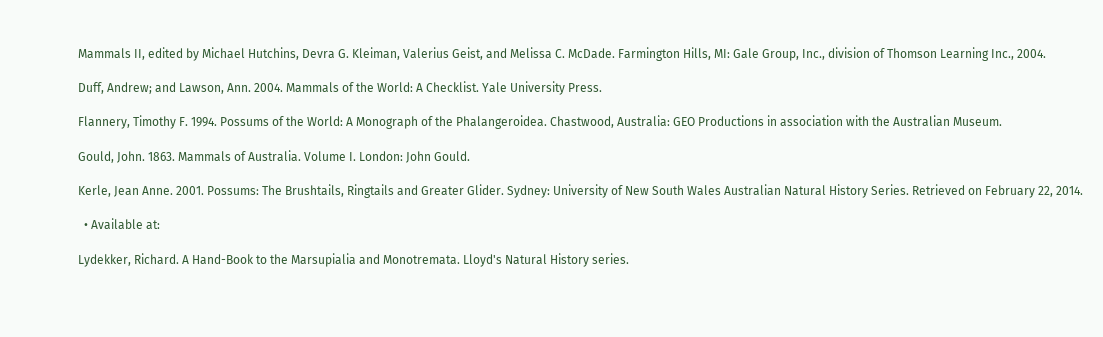Mammals II, edited by Michael Hutchins, Devra G. Kleiman, Valerius Geist, and Melissa C. McDade. Farmington Hills, MI: Gale Group, Inc., division of Thomson Learning Inc., 2004.

Duff, Andrew; and Lawson, Ann. 2004. Mammals of the World: A Checklist. Yale University Press.

Flannery, Timothy F. 1994. Possums of the World: A Monograph of the Phalangeroidea. Chastwood, Australia: GEO Productions in association with the Australian Museum.

Gould, John. 1863. Mammals of Australia. Volume I. London: John Gould.

Kerle, Jean Anne. 2001. Possums: The Brushtails, Ringtails and Greater Glider. Sydney: University of New South Wales Australian Natural History Series. Retrieved on February 22, 2014.

  • Available at:

Lydekker, Richard. A Hand-Book to the Marsupialia and Monotremata. Lloyd's Natural History series.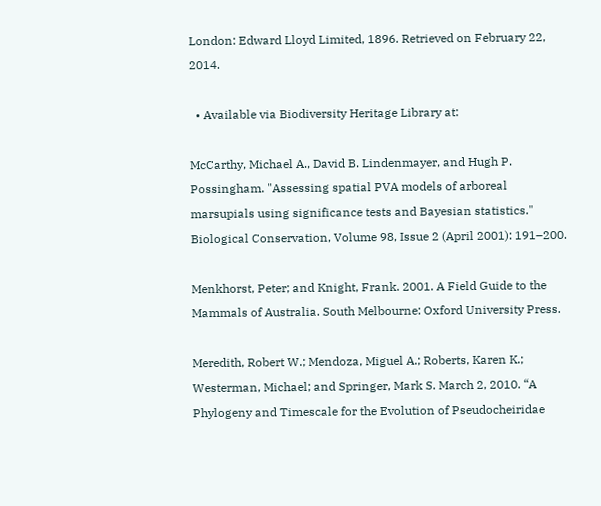London: Edward Lloyd Limited, 1896. Retrieved on February 22, 2014.

  • Available via Biodiversity Heritage Library at:

McCarthy, Michael A., David B. Lindenmayer, and Hugh P. Possingham. "Assessing spatial PVA models of arboreal marsupials using significance tests and Bayesian statistics." Biological Conservation, Volume 98, Issue 2 (April 2001): 191–200.

Menkhorst, Peter; and Knight, Frank. 2001. A Field Guide to the Mammals of Australia. South Melbourne: Oxford University Press.

Meredith, Robert W.; Mendoza, Miguel A.; Roberts, Karen K.; Westerman, Michael; and Springer, Mark S. March 2, 2010. “A Phylogeny and Timescale for the Evolution of Pseudocheiridae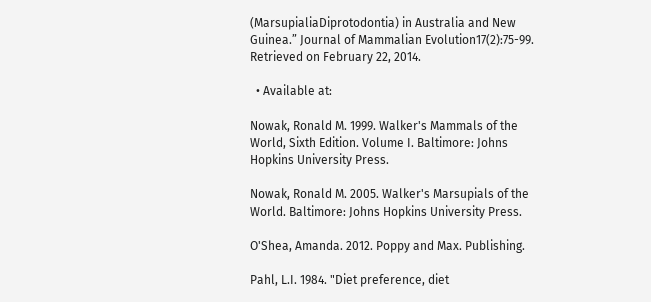(MarsupialiaDiprotodontia) in Australia and New Guinea.” Journal of Mammalian Evolution17(2):75-99. Retrieved on February 22, 2014.

  • Available at:

Nowak, Ronald M. 1999. Walker's Mammals of the World, Sixth Edition. Volume I. Baltimore: Johns Hopkins University Press.

Nowak, Ronald M. 2005. Walker's Marsupials of the World. Baltimore: Johns Hopkins University Press.

O'Shea, Amanda. 2012. Poppy and Max. Publishing.

Pahl, L.I. 1984. "Diet preference, diet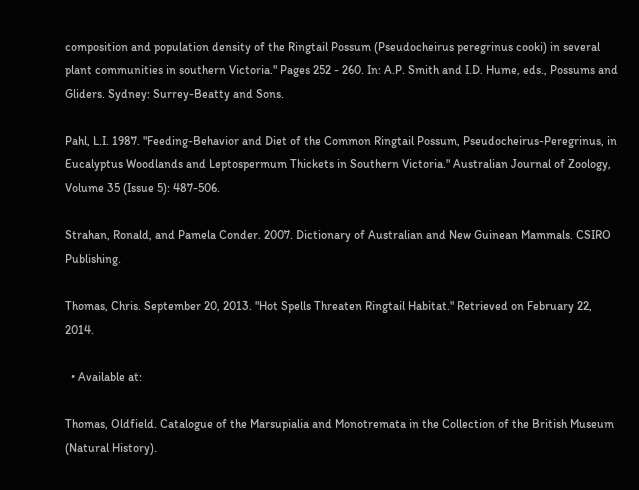composition and population density of the Ringtail Possum (Pseudocheirus peregrinus cooki) in several plant communities in southern Victoria." Pages 252 - 260. In: A.P. Smith and I.D. Hume, eds., Possums and Gliders. Sydney: Surrey-Beatty and Sons.

Pahl, L.I. 1987. "Feeding-Behavior and Diet of the Common Ringtail Possum, Pseudocheirus-Peregrinus, in Eucalyptus Woodlands and Leptospermum Thickets in Southern Victoria." Australian Journal of Zoology, Volume 35 (Issue 5): 487-506.

Strahan, Ronald, and Pamela Conder. 2007. Dictionary of Australian and New Guinean Mammals. CSIRO Publishing.

Thomas, Chris. September 20, 2013. "Hot Spells Threaten Ringtail Habitat." Retrieved on February 22, 2014.

  • Available at:

Thomas, Oldfield. Catalogue of the Marsupialia and Monotremata in the Collection of the British Museum (Natural History).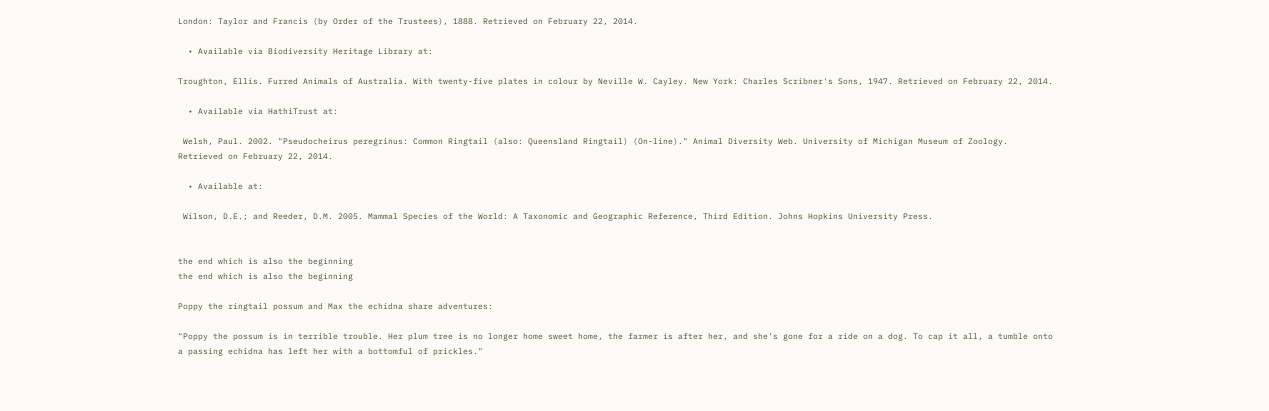London: Taylor and Francis (by Order of the Trustees), 1888. Retrieved on February 22, 2014.

  • Available via Biodiversity Heritage Library at:

Troughton, Ellis. Furred Animals of Australia. With twenty-five plates in colour by Neville W. Cayley. New York: Charles Scribner's Sons, 1947. Retrieved on February 22, 2014.

  • Available via HathiTrust at:

 Welsh, Paul. 2002. "Pseudocheirus peregrinus: Common Ringtail (also: Queensland Ringtail) (On-line)." Animal Diversity Web. University of Michigan Museum of Zoology. Retrieved on February 22, 2014.

  • Available at:

 Wilson, D.E.; and Reeder, D.M. 2005. Mammal Species of the World: A Taxonomic and Geographic Reference, Third Edition. Johns Hopkins University Press.


the end which is also the beginning
the end which is also the beginning

Poppy the ringtail possum and Max the echidna share adventures:

"Poppy the possum is in terrible trouble. Her plum tree is no longer home sweet home, the farmer is after her, and she's gone for a ride on a dog. To cap it all, a tumble onto a passing echidna has left her with a bottomful of prickles."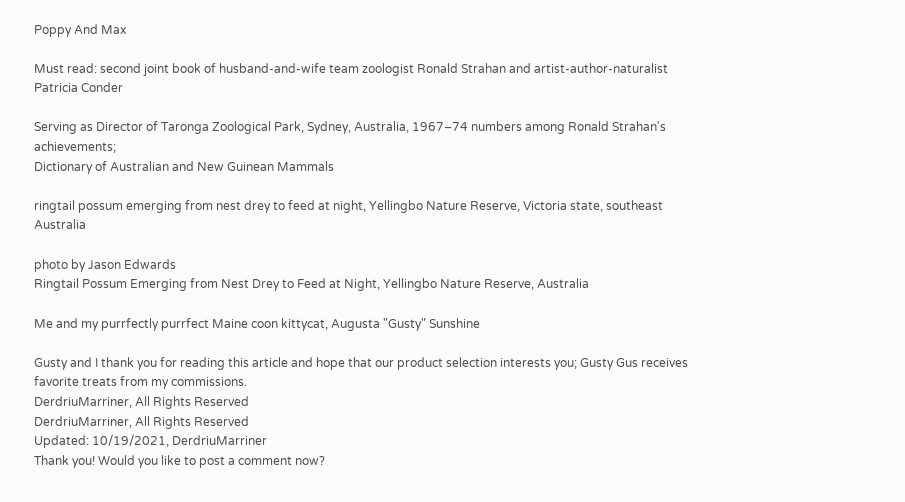Poppy And Max

Must read: second joint book of husband-and-wife team zoologist Ronald Strahan and artist-author-naturalist Patricia Conder

Serving as Director of Taronga Zoological Park, Sydney, Australia, 1967–74 numbers among Ronald Strahan's achievements;
Dictionary of Australian and New Guinean Mammals

ringtail possum emerging from nest drey to feed at night, Yellingbo Nature Reserve, Victoria state, southeast Australia

photo by Jason Edwards
Ringtail Possum Emerging from Nest Drey to Feed at Night, Yellingbo Nature Reserve, Australia

Me and my purrfectly purrfect Maine coon kittycat, Augusta "Gusty" Sunshine

Gusty and I thank you for reading this article and hope that our product selection interests you; Gusty Gus receives favorite treats from my commissions.
DerdriuMarriner, All Rights Reserved
DerdriuMarriner, All Rights Reserved
Updated: 10/19/2021, DerdriuMarriner
Thank you! Would you like to post a comment now?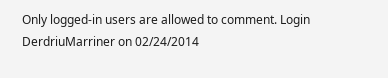Only logged-in users are allowed to comment. Login
DerdriuMarriner on 02/24/2014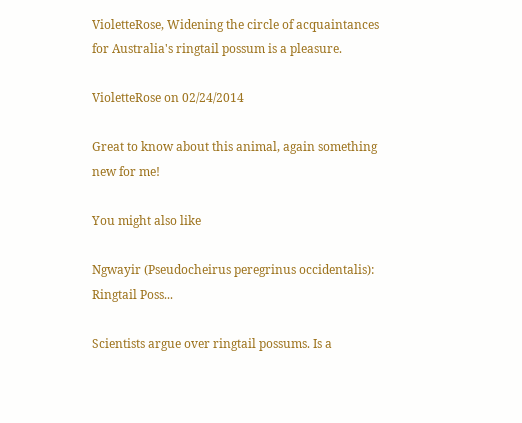VioletteRose, Widening the circle of acquaintances for Australia's ringtail possum is a pleasure.

VioletteRose on 02/24/2014

Great to know about this animal, again something new for me!

You might also like

Ngwayir (Pseudocheirus peregrinus occidentalis): Ringtail Poss...

Scientists argue over ringtail possums. Is a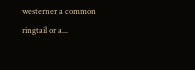westerner a common ringtail or a...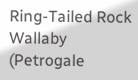Ring-Tailed Rock Wallaby (Petrogale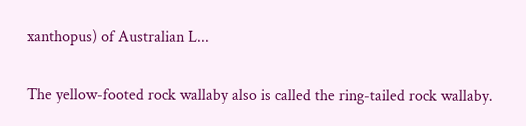xanthopus) of Australian L...

The yellow-footed rock wallaby also is called the ring-tailed rock wallaby.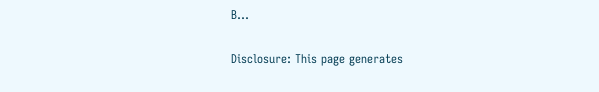B...

Disclosure: This page generates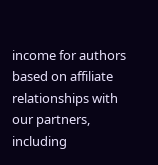income for authors based on affiliate relationships with our partners, including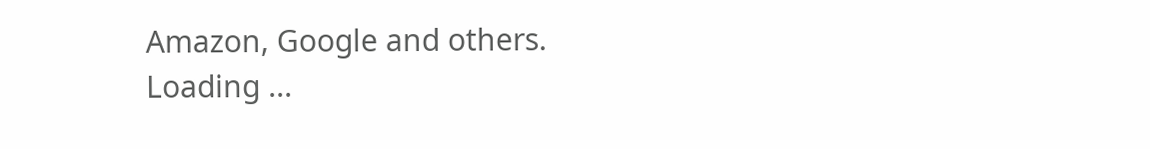Amazon, Google and others.
Loading ...